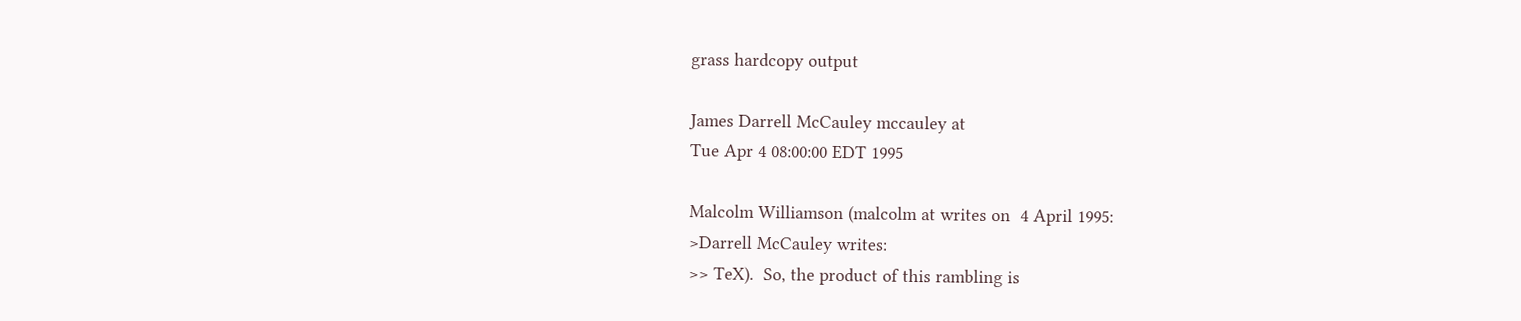grass hardcopy output

James Darrell McCauley mccauley at
Tue Apr 4 08:00:00 EDT 1995

Malcolm Williamson (malcolm at writes on  4 April 1995:
>Darrell McCauley writes:
>> TeX).  So, the product of this rambling is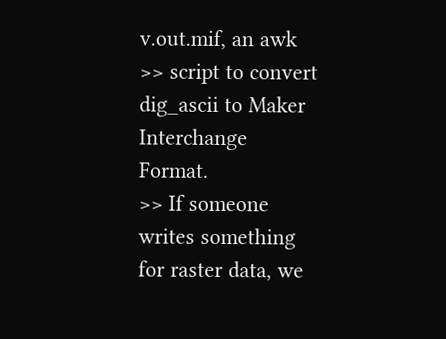v.out.mif, an awk
>> script to convert dig_ascii to Maker Interchange Format.
>> If someone writes something for raster data, we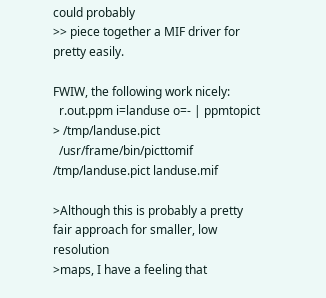could probably
>> piece together a MIF driver for pretty easily.

FWIW, the following work nicely:
  r.out.ppm i=landuse o=- | ppmtopict > /tmp/landuse.pict
  /usr/frame/bin/picttomif /tmp/landuse.pict landuse.mif

>Although this is probably a pretty fair approach for smaller, low resolution
>maps, I have a feeling that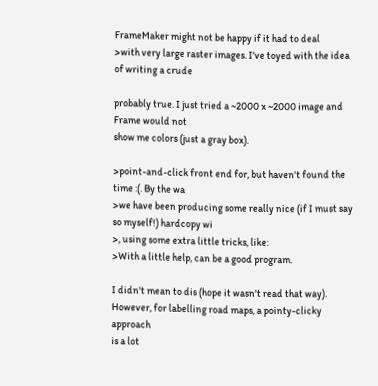FrameMaker might not be happy if it had to deal
>with very large raster images. I've toyed with the idea of writing a crude

probably true. I just tried a ~2000 x ~2000 image and Frame would not
show me colors (just a gray box).

>point-and-click front end for, but haven't found the time :(. By the wa
>we have been producing some really nice (if I must say so myself!) hardcopy wi
>, using some extra little tricks, like:
>With a little help, can be a good program.

I didn't mean to dis (hope it wasn't read that way).
However, for labelling road maps, a pointy-clicky approach
is a lot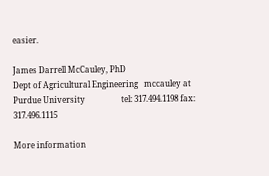easier.

James Darrell McCauley, PhD
Dept of Agricultural Engineering   mccauley at
Purdue University                  tel: 317.494.1198 fax: 317.496.1115

More information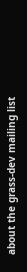about the grass-dev mailing list